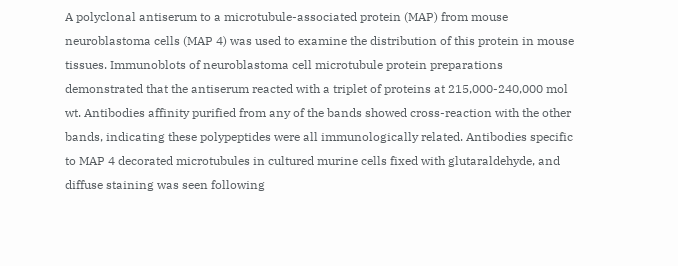A polyclonal antiserum to a microtubule-associated protein (MAP) from mouse neuroblastoma cells (MAP 4) was used to examine the distribution of this protein in mouse tissues. Immunoblots of neuroblastoma cell microtubule protein preparations demonstrated that the antiserum reacted with a triplet of proteins at 215,000-240,000 mol wt. Antibodies affinity purified from any of the bands showed cross-reaction with the other bands, indicating these polypeptides were all immunologically related. Antibodies specific to MAP 4 decorated microtubules in cultured murine cells fixed with glutaraldehyde, and diffuse staining was seen following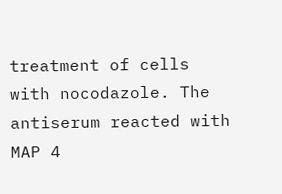treatment of cells with nocodazole. The antiserum reacted with MAP 4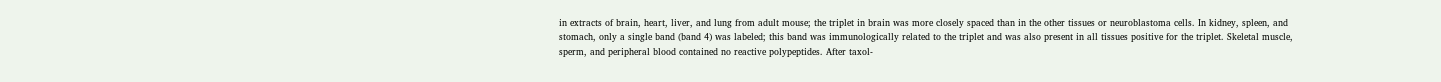in extracts of brain, heart, liver, and lung from adult mouse; the triplet in brain was more closely spaced than in the other tissues or neuroblastoma cells. In kidney, spleen, and stomach, only a single band (band 4) was labeled; this band was immunologically related to the triplet and was also present in all tissues positive for the triplet. Skeletal muscle, sperm, and peripheral blood contained no reactive polypeptides. After taxol-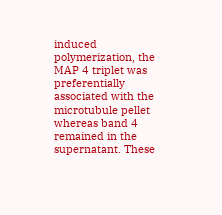induced polymerization, the MAP 4 triplet was preferentially associated with the microtubule pellet whereas band 4 remained in the supernatant. These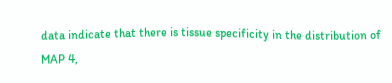data indicate that there is tissue specificity in the distribution of MAP 4,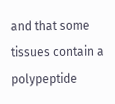and that some tissues contain a polypeptide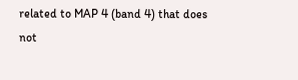related to MAP 4 (band 4) that does not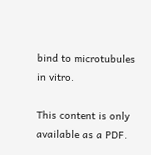bind to microtubules in vitro.

This content is only available as a PDF.